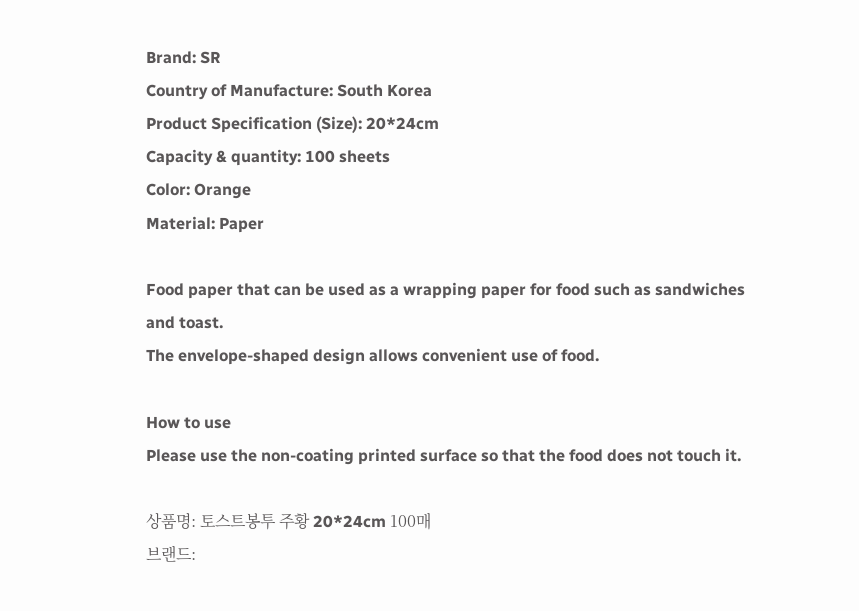Brand: SR
Country of Manufacture: South Korea
Product Specification (Size): 20*24cm
Capacity & quantity: 100 sheets
Color: Orange
Material: Paper

Food paper that can be used as a wrapping paper for food such as sandwiches and toast.
The envelope-shaped design allows convenient use of food.

How to use
Please use the non-coating printed surface so that the food does not touch it.

상품명: 토스트봉투 주황 20*24cm 100매
브랜드: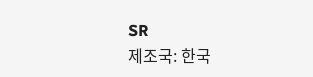SR
제조국: 한국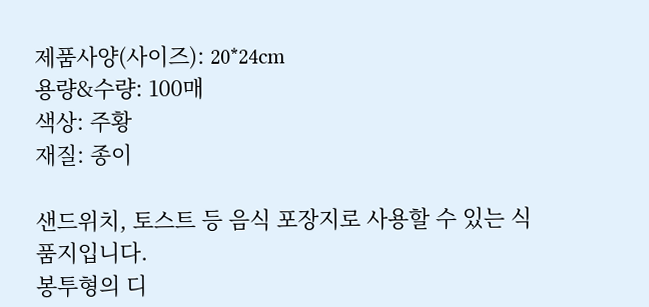제품사양(사이즈): 20*24cm
용량&수량: 100매
색상: 주황
재질: 종이

샌드위치, 토스트 등 음식 포장지로 사용할 수 있는 식품지입니다.
봉투형의 디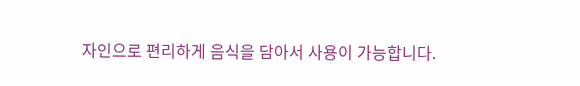자인으로 편리하게 음식을 담아서 사용이 가능합니다.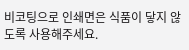비코팅으로 인쇄면은 식품이 닿지 않도록 사용해주세요.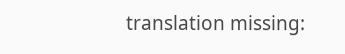translation missing: